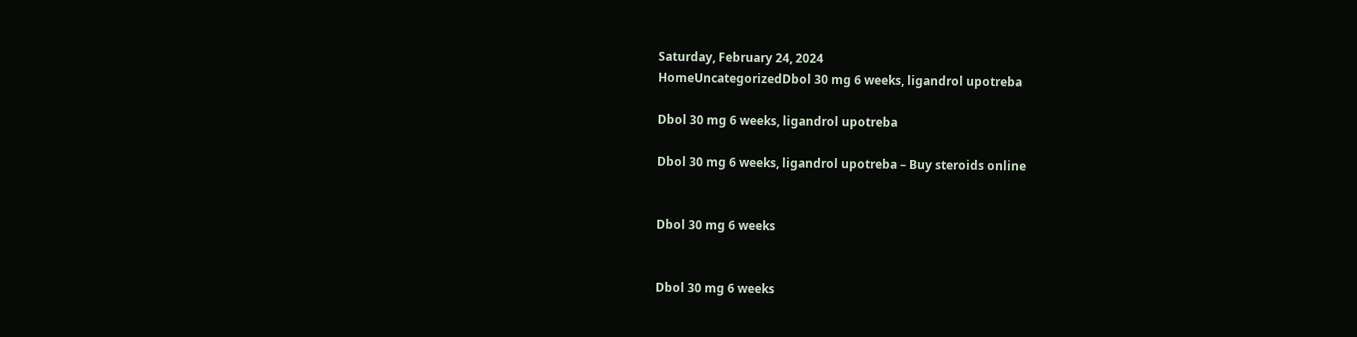Saturday, February 24, 2024
HomeUncategorizedDbol 30 mg 6 weeks, ligandrol upotreba

Dbol 30 mg 6 weeks, ligandrol upotreba

Dbol 30 mg 6 weeks, ligandrol upotreba – Buy steroids online


Dbol 30 mg 6 weeks


Dbol 30 mg 6 weeks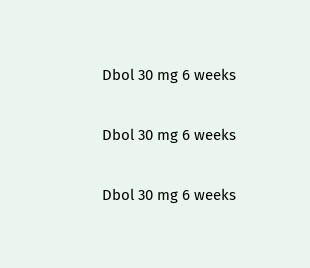Dbol 30 mg 6 weeks


Dbol 30 mg 6 weeks


Dbol 30 mg 6 weeks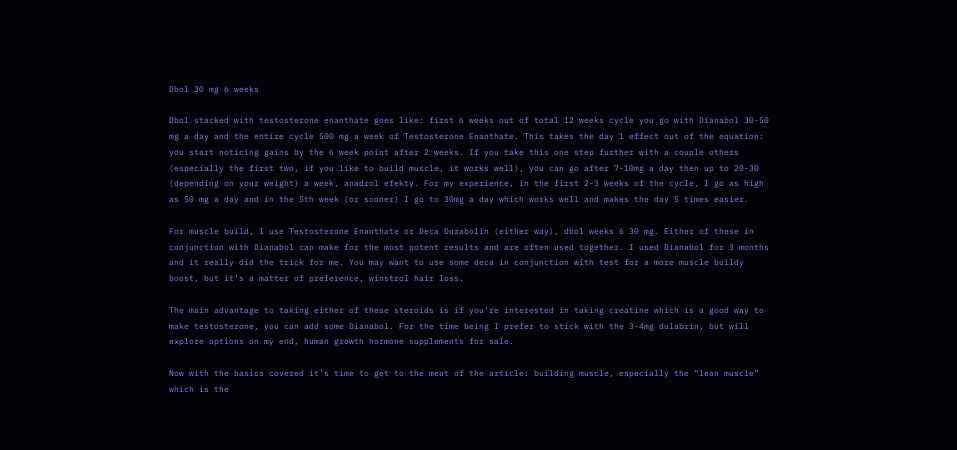Dbol 30 mg 6 weeks

Dbol stacked with testosterone enanthate goes like: first 6 weeks out of total 12 weeks cycle you go with Dianabol 30-50 mg a day and the entire cycle 500 mg a week of Testosterone Enanthate. This takes the day 1 effect out of the equation: you start noticing gains by the 6 week point after 2 weeks. If you take this one step further with a couple others (especially the first two, if you like to build muscle, it works well), you can go after 7-10mg a day then up to 20-30 (depending on your weight) a week, anadrol efekty. For my experience, in the first 2-3 weeks of the cycle, I go as high as 50 mg a day and in the 5th week (or sooner) I go to 30mg a day which works well and makes the day 5 times easier.

For muscle build, I use Testosterone Enanthate or Deca Durabolin (either way), dbol weeks 6 30 mg. Either of these in conjunction with Dianabol can make for the most potent results and are often used together. I used Dianabol for 3 months and it really did the trick for me. You may want to use some deca in conjunction with test for a more muscle buildy boost, but it’s a matter of preference, winstrol hair loss.

The main advantage to taking either of these steroids is if you’re interested in taking creatine which is a good way to make testosterone, you can add some Dianabol. For the time being I prefer to stick with the 3-4mg dulabrin, but will explore options on my end, human growth hormone supplements for sale.

Now with the basics covered it’s time to get to the meat of the article: building muscle, especially the “lean muscle” which is the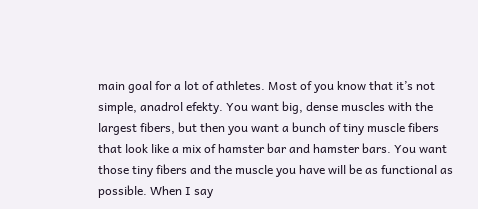main goal for a lot of athletes. Most of you know that it’s not simple, anadrol efekty. You want big, dense muscles with the largest fibers, but then you want a bunch of tiny muscle fibers that look like a mix of hamster bar and hamster bars. You want those tiny fibers and the muscle you have will be as functional as possible. When I say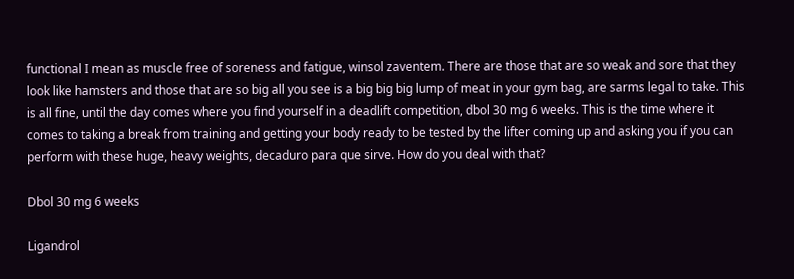functional I mean as muscle free of soreness and fatigue, winsol zaventem. There are those that are so weak and sore that they look like hamsters and those that are so big all you see is a big big big lump of meat in your gym bag, are sarms legal to take. This is all fine, until the day comes where you find yourself in a deadlift competition, dbol 30 mg 6 weeks. This is the time where it comes to taking a break from training and getting your body ready to be tested by the lifter coming up and asking you if you can perform with these huge, heavy weights, decaduro para que sirve. How do you deal with that?

Dbol 30 mg 6 weeks

Ligandrol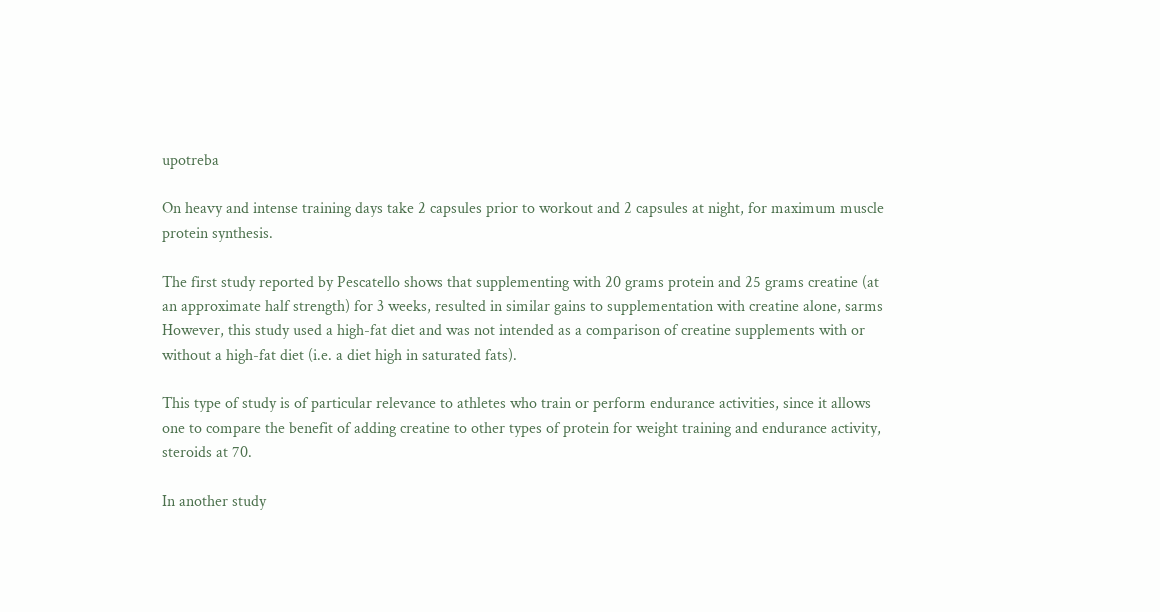upotreba

On heavy and intense training days take 2 capsules prior to workout and 2 capsules at night, for maximum muscle protein synthesis.

The first study reported by Pescatello shows that supplementing with 20 grams protein and 25 grams creatine (at an approximate half strength) for 3 weeks, resulted in similar gains to supplementation with creatine alone, sarms However, this study used a high-fat diet and was not intended as a comparison of creatine supplements with or without a high-fat diet (i.e. a diet high in saturated fats).

This type of study is of particular relevance to athletes who train or perform endurance activities, since it allows one to compare the benefit of adding creatine to other types of protein for weight training and endurance activity, steroids at 70.

In another study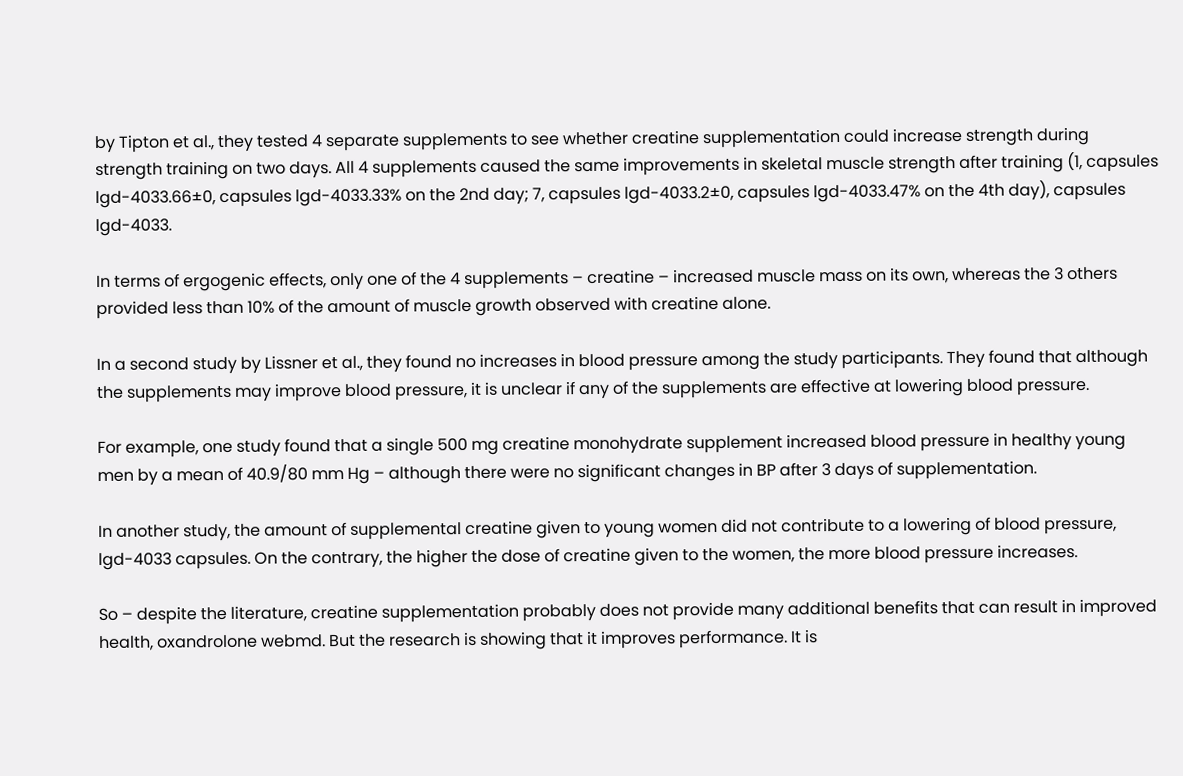by Tipton et al., they tested 4 separate supplements to see whether creatine supplementation could increase strength during strength training on two days. All 4 supplements caused the same improvements in skeletal muscle strength after training (1, capsules lgd-4033.66±0, capsules lgd-4033.33% on the 2nd day; 7, capsules lgd-4033.2±0, capsules lgd-4033.47% on the 4th day), capsules lgd-4033.

In terms of ergogenic effects, only one of the 4 supplements – creatine – increased muscle mass on its own, whereas the 3 others provided less than 10% of the amount of muscle growth observed with creatine alone.

In a second study by Lissner et al., they found no increases in blood pressure among the study participants. They found that although the supplements may improve blood pressure, it is unclear if any of the supplements are effective at lowering blood pressure.

For example, one study found that a single 500 mg creatine monohydrate supplement increased blood pressure in healthy young men by a mean of 40.9/80 mm Hg – although there were no significant changes in BP after 3 days of supplementation.

In another study, the amount of supplemental creatine given to young women did not contribute to a lowering of blood pressure, lgd-4033 capsules. On the contrary, the higher the dose of creatine given to the women, the more blood pressure increases.

So – despite the literature, creatine supplementation probably does not provide many additional benefits that can result in improved health, oxandrolone webmd. But the research is showing that it improves performance. It is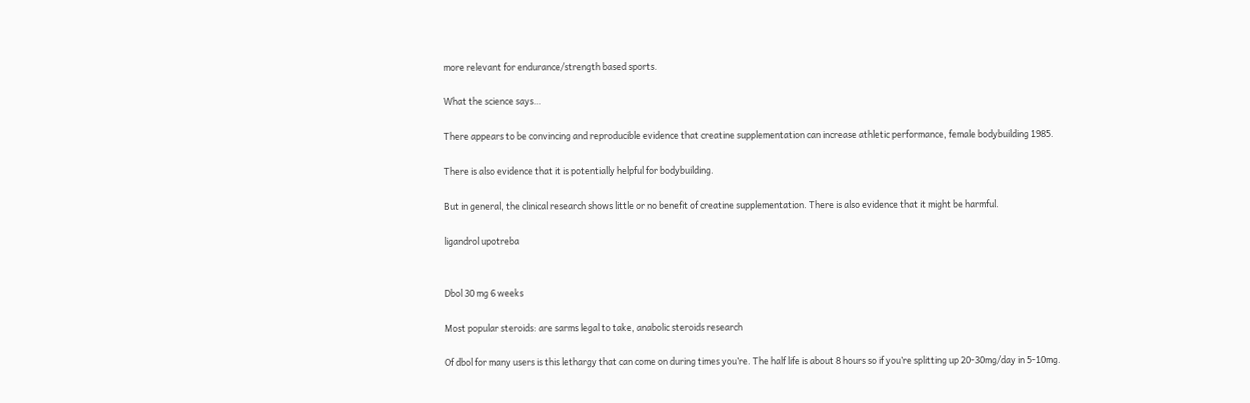more relevant for endurance/strength based sports.

What the science says…

There appears to be convincing and reproducible evidence that creatine supplementation can increase athletic performance, female bodybuilding 1985.

There is also evidence that it is potentially helpful for bodybuilding.

But in general, the clinical research shows little or no benefit of creatine supplementation. There is also evidence that it might be harmful.

ligandrol upotreba


Dbol 30 mg 6 weeks

Most popular steroids: are sarms legal to take, anabolic steroids research

Of dbol for many users is this lethargy that can come on during times you’re. The half life is about 8 hours so if you’re splitting up 20-30mg/day in 5-10mg.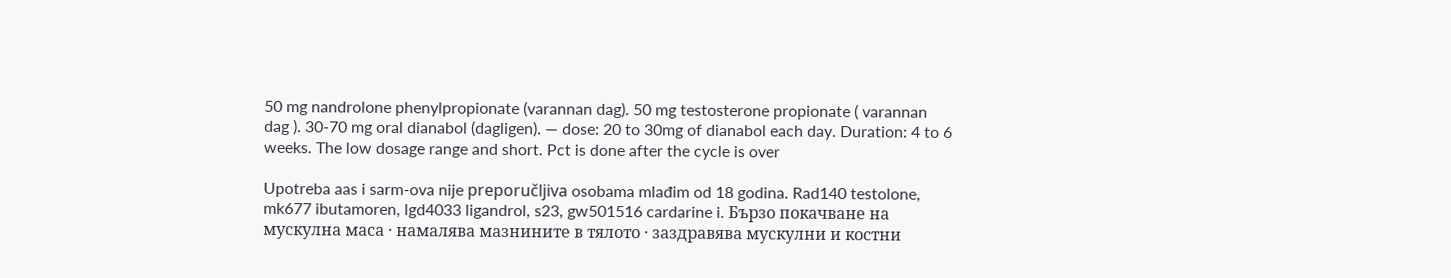50 mg nandrolone phenylpropionate (varannan dag). 50 mg testosterone propionate ( varannan dag ). 30-70 mg oral dianabol (dagligen). — dose: 20 to 30mg of dianabol each day. Duration: 4 to 6 weeks. The low dosage range and short. Pct is done after the cycle is over

Upotreba aas i sarm-ova nije preporučljiva osobama mlađim od 18 godina. Rad140 testolone, mk677 ibutamoren, lgd4033 ligandrol, s23, gw501516 cardarine i. Бързо покачване на мускулна маса · намалява мазнините в тялото · заздравява мускулни и костни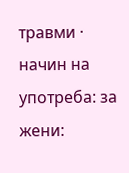травми · начин на употреба: за жени: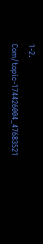1-2. Com/topic-174426004_47683521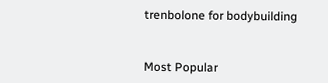trenbolone for bodybuilding


Most Popular